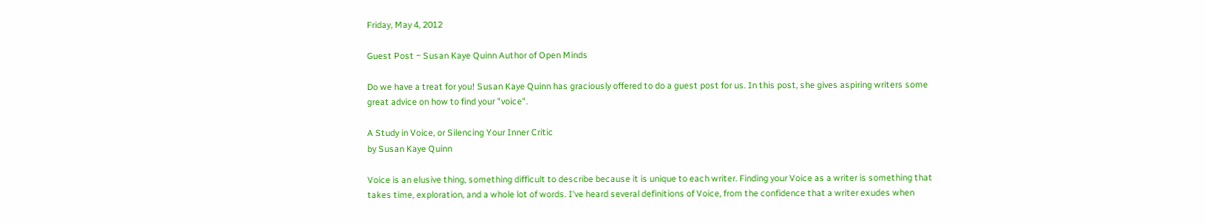Friday, May 4, 2012

Guest Post ~ Susan Kaye Quinn Author of Open Minds

Do we have a treat for you! Susan Kaye Quinn has graciously offered to do a guest post for us. In this post, she gives aspiring writers some great advice on how to find your "voice".

A Study in Voice, or Silencing Your Inner Critic
by Susan Kaye Quinn

Voice is an elusive thing, something difficult to describe because it is unique to each writer. Finding your Voice as a writer is something that takes time, exploration, and a whole lot of words. I've heard several definitions of Voice, from the confidence that a writer exudes when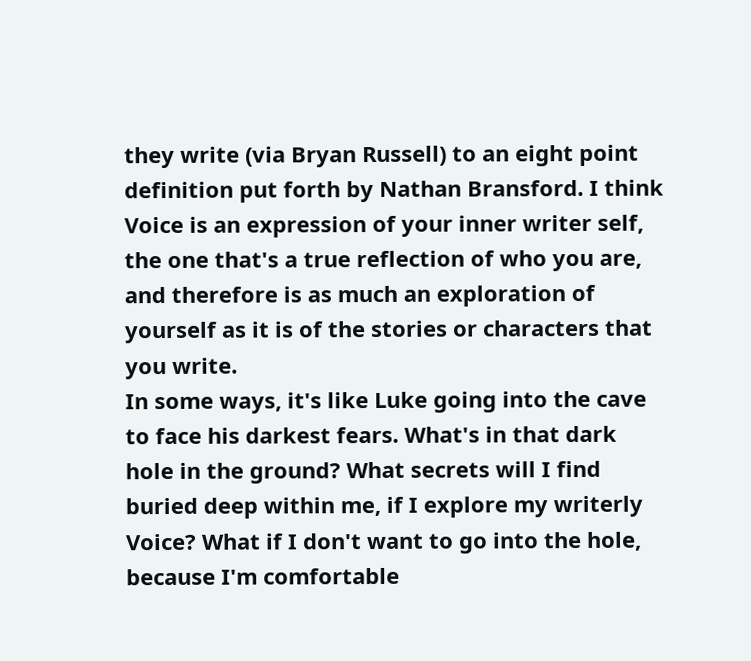they write (via Bryan Russell) to an eight point definition put forth by Nathan Bransford. I think Voice is an expression of your inner writer self, the one that's a true reflection of who you are, and therefore is as much an exploration of yourself as it is of the stories or characters that you write.
In some ways, it's like Luke going into the cave to face his darkest fears. What's in that dark hole in the ground? What secrets will I find buried deep within me, if I explore my writerly Voice? What if I don't want to go into the hole, because I'm comfortable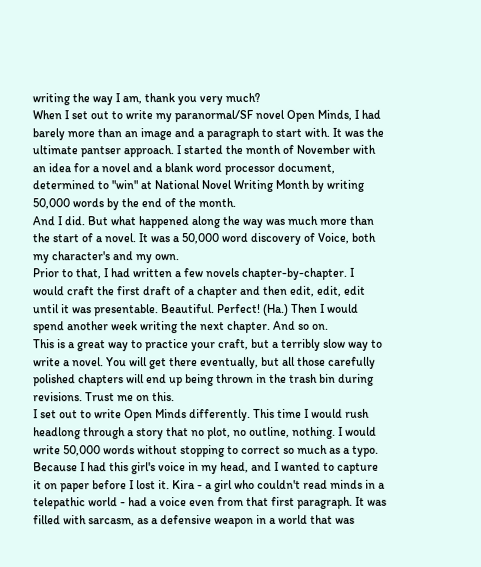writing the way I am, thank you very much?
When I set out to write my paranormal/SF novel Open Minds, I had barely more than an image and a paragraph to start with. It was the ultimate pantser approach. I started the month of November with an idea for a novel and a blank word processor document, determined to "win" at National Novel Writing Month by writing 50,000 words by the end of the month.
And I did. But what happened along the way was much more than the start of a novel. It was a 50,000 word discovery of Voice, both my character's and my own.
Prior to that, I had written a few novels chapter-by-chapter. I would craft the first draft of a chapter and then edit, edit, edit until it was presentable. Beautiful. Perfect! (Ha.) Then I would spend another week writing the next chapter. And so on.
This is a great way to practice your craft, but a terribly slow way to write a novel. You will get there eventually, but all those carefully polished chapters will end up being thrown in the trash bin during revisions. Trust me on this.
I set out to write Open Minds differently. This time I would rush headlong through a story that no plot, no outline, nothing. I would write 50,000 words without stopping to correct so much as a typo.
Because I had this girl's voice in my head, and I wanted to capture it on paper before I lost it. Kira - a girl who couldn't read minds in a telepathic world - had a voice even from that first paragraph. It was filled with sarcasm, as a defensive weapon in a world that was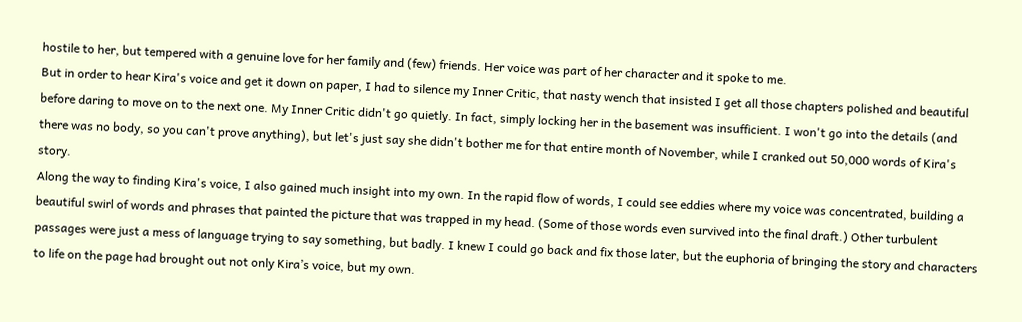hostile to her, but tempered with a genuine love for her family and (few) friends. Her voice was part of her character and it spoke to me.
But in order to hear Kira's voice and get it down on paper, I had to silence my Inner Critic, that nasty wench that insisted I get all those chapters polished and beautiful before daring to move on to the next one. My Inner Critic didn't go quietly. In fact, simply locking her in the basement was insufficient. I won't go into the details (and there was no body, so you can't prove anything), but let's just say she didn't bother me for that entire month of November, while I cranked out 50,000 words of Kira's story.
Along the way to finding Kira's voice, I also gained much insight into my own. In the rapid flow of words, I could see eddies where my voice was concentrated, building a beautiful swirl of words and phrases that painted the picture that was trapped in my head. (Some of those words even survived into the final draft.) Other turbulent passages were just a mess of language trying to say something, but badly. I knew I could go back and fix those later, but the euphoria of bringing the story and characters to life on the page had brought out not only Kira’s voice, but my own.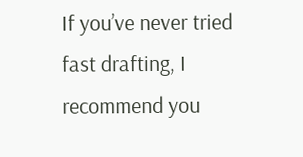If you’ve never tried fast drafting, I recommend you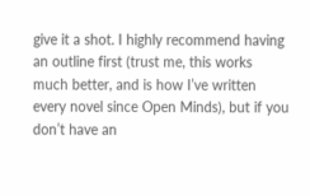give it a shot. I highly recommend having an outline first (trust me, this works much better, and is how I’ve written every novel since Open Minds), but if you don’t have an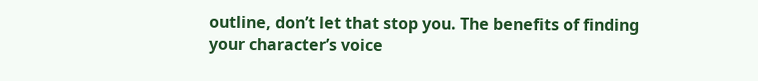outline, don’t let that stop you. The benefits of finding your character’s voice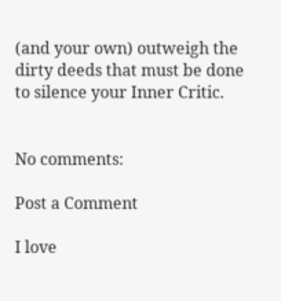(and your own) outweigh the dirty deeds that must be done to silence your Inner Critic.


No comments:

Post a Comment

I love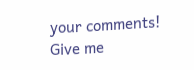your comments! Give me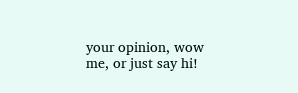your opinion, wow me, or just say hi!